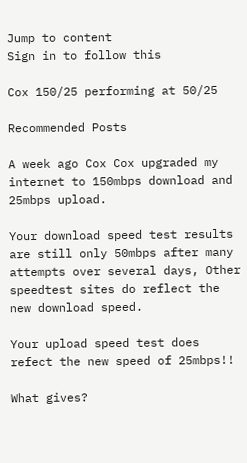Jump to content
Sign in to follow this

Cox 150/25 performing at 50/25

Recommended Posts

A week ago Cox Cox upgraded my internet to 150mbps download and 25mbps upload.

Your download speed test results are still only 50mbps after many attempts over several days, Other speedtest sites do reflect the new download speed.

Your upload speed test does refect the new speed of 25mbps!!

What gives?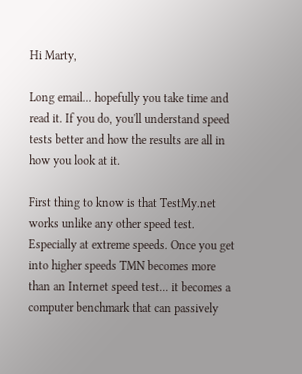Hi Marty,

Long email... hopefully you take time and read it. If you do, you'll understand speed tests better and how the results are all in how you look at it.

First thing to know is that TestMy.net works unlike any other speed test. Especially at extreme speeds. Once you get into higher speeds TMN becomes more than an Internet speed test... it becomes a computer benchmark that can passively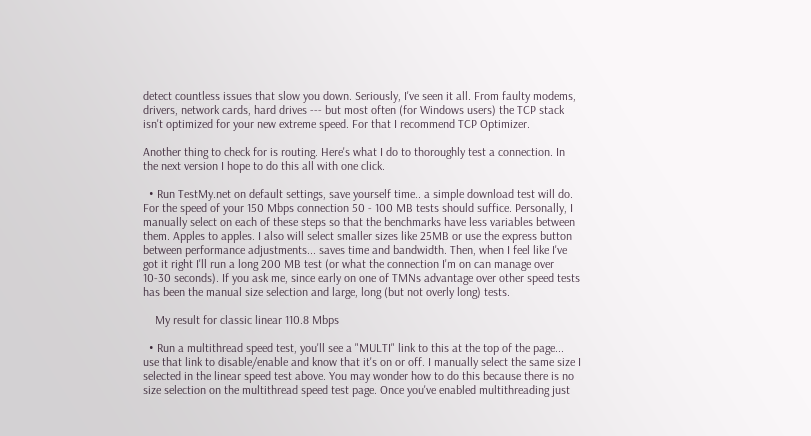detect countless issues that slow you down. Seriously, I've seen it all. From faulty modems, drivers, network cards, hard drives --- but most often (for Windows users) the TCP stack isn't optimized for your new extreme speed. For that I recommend TCP Optimizer.

Another thing to check for is routing. Here's what I do to thoroughly test a connection. In the next version I hope to do this all with one click.

  • Run TestMy.net on default settings, save yourself time.. a simple download test will do. For the speed of your 150 Mbps connection 50 - 100 MB tests should suffice. Personally, I manually select on each of these steps so that the benchmarks have less variables between them. Apples to apples. I also will select smaller sizes like 25MB or use the express button between performance adjustments... saves time and bandwidth. Then, when I feel like I've got it right I'll run a long 200 MB test (or what the connection I'm on can manage over 10-30 seconds). If you ask me, since early on one of TMNs advantage over other speed tests has been the manual size selection and large, long (but not overly long) tests.

    My result for classic linear 110.8 Mbps

  • Run a multithread speed test, you'll see a "MULTI" link to this at the top of the page... use that link to disable/enable and know that it's on or off. I manually select the same size I selected in the linear speed test above. You may wonder how to do this because there is no size selection on the multithread speed test page. Once you've enabled multithreading just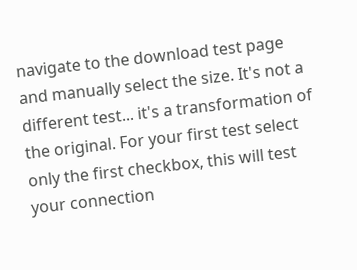navigate to the download test page and manually select the size. It's not a different test... it's a transformation of the original. For your first test select only the first checkbox, this will test your connection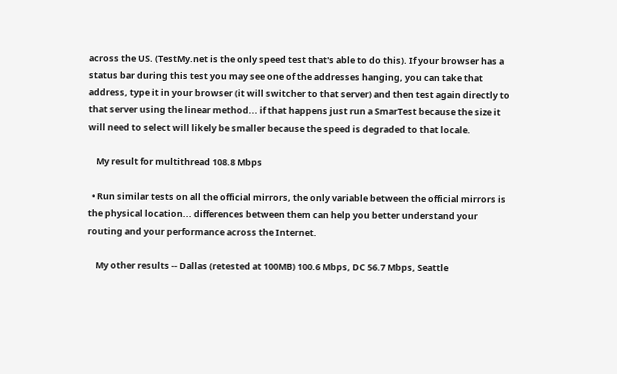across the US. (TestMy.net is the only speed test that's able to do this). If your browser has a status bar during this test you may see one of the addresses hanging, you can take that address, type it in your browser (it will switcher to that server) and then test again directly to that server using the linear method... if that happens just run a SmarTest because the size it will need to select will likely be smaller because the speed is degraded to that locale.

    My result for multithread 108.8 Mbps

  • Run similar tests on all the official mirrors, the only variable between the official mirrors is the physical location... differences between them can help you better understand your routing and your performance across the Internet.

    My other results -- Dallas (retested at 100MB) 100.6 Mbps, DC 56.7 Mbps, Seattle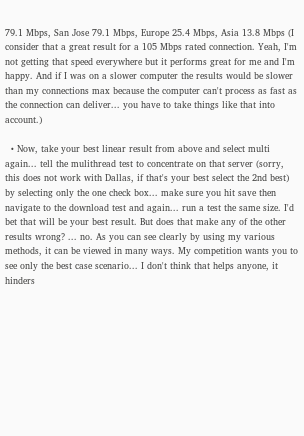79.1 Mbps, San Jose 79.1 Mbps, Europe 25.4 Mbps, Asia 13.8 Mbps (I consider that a great result for a 105 Mbps rated connection. Yeah, I'm not getting that speed everywhere but it performs great for me and I'm happy. And if I was on a slower computer the results would be slower than my connections max because the computer can't process as fast as the connection can deliver... you have to take things like that into account.)

  • Now, take your best linear result from above and select multi again... tell the mulithread test to concentrate on that server (sorry, this does not work with Dallas, if that's your best select the 2nd best) by selecting only the one check box... make sure you hit save then navigate to the download test and again... run a test the same size. I'd bet that will be your best result. But does that make any of the other results wrong? ... no. As you can see clearly by using my various methods, it can be viewed in many ways. My competition wants you to see only the best case scenario... I don't think that helps anyone, it hinders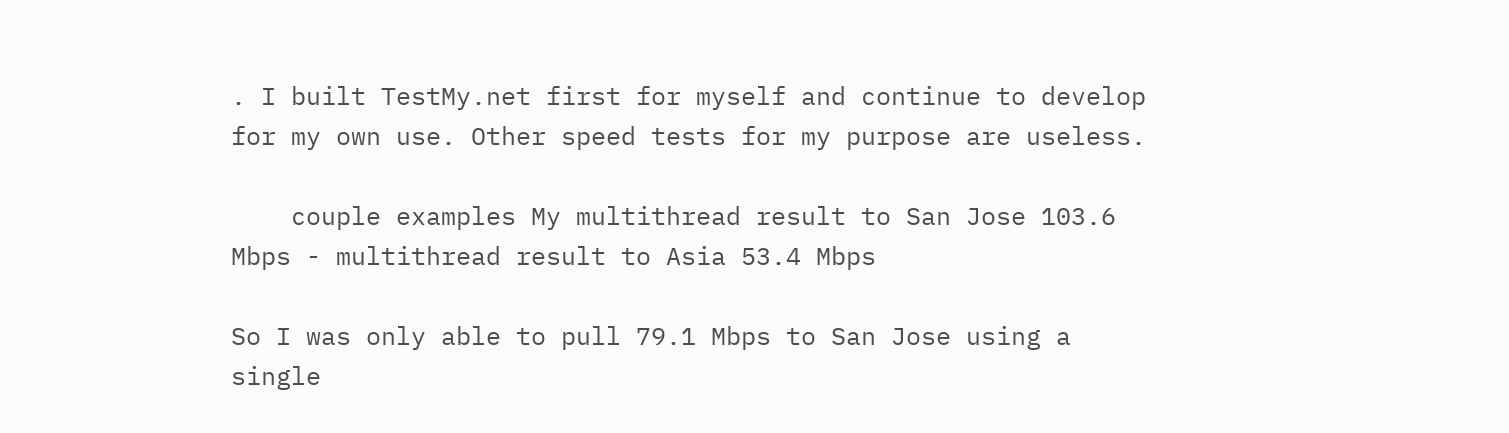. I built TestMy.net first for myself and continue to develop for my own use. Other speed tests for my purpose are useless.

    couple examples My multithread result to San Jose 103.6 Mbps - multithread result to Asia 53.4 Mbps

So I was only able to pull 79.1 Mbps to San Jose using a single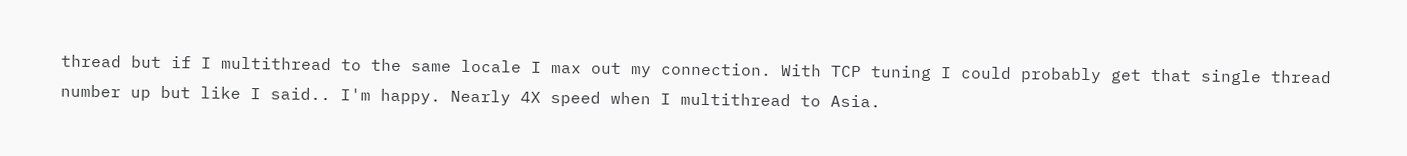thread but if I multithread to the same locale I max out my connection. With TCP tuning I could probably get that single thread number up but like I said.. I'm happy. Nearly 4X speed when I multithread to Asia.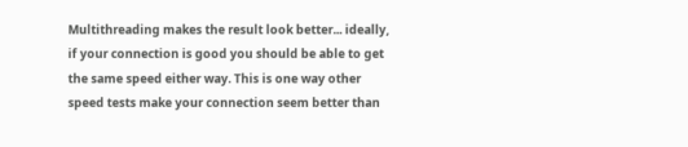Multithreading makes the result look better... ideally, if your connection is good you should be able to get the same speed either way. This is one way other speed tests make your connection seem better than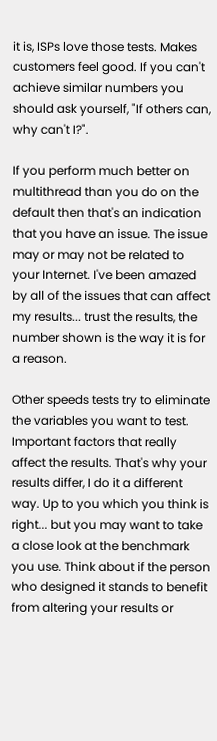it is, ISPs love those tests. Makes customers feel good. If you can't achieve similar numbers you should ask yourself, "If others can, why can't I?".

If you perform much better on multithread than you do on the default then that's an indication that you have an issue. The issue may or may not be related to your Internet. I've been amazed by all of the issues that can affect my results... trust the results, the number shown is the way it is for a reason.

Other speeds tests try to eliminate the variables you want to test. Important factors that really affect the results. That's why your results differ, I do it a different way. Up to you which you think is right... but you may want to take a close look at the benchmark you use. Think about if the person who designed it stands to benefit from altering your results or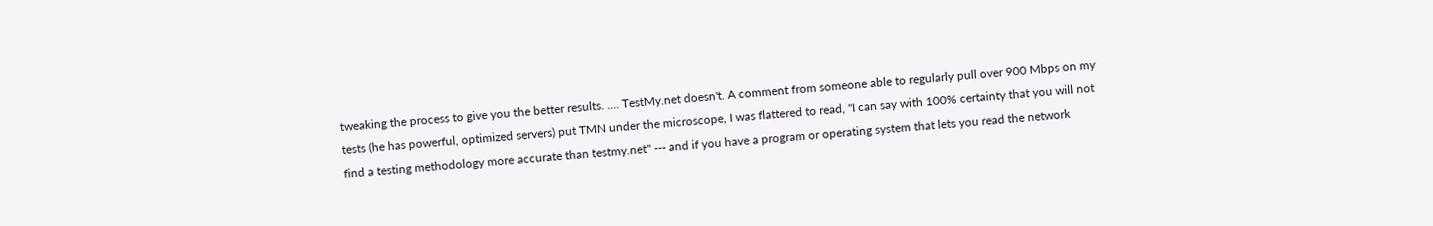tweaking the process to give you the better results. .... TestMy.net doesn't. A comment from someone able to regularly pull over 900 Mbps on my tests (he has powerful, optimized servers) put TMN under the microscope, I was flattered to read, "I can say with 100% certainty that you will not find a testing methodology more accurate than testmy.net" --- and if you have a program or operating system that lets you read the network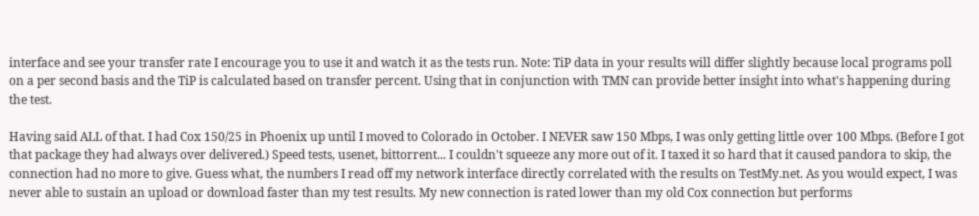interface and see your transfer rate I encourage you to use it and watch it as the tests run. Note: TiP data in your results will differ slightly because local programs poll on a per second basis and the TiP is calculated based on transfer percent. Using that in conjunction with TMN can provide better insight into what's happening during the test.

Having said ALL of that. I had Cox 150/25 in Phoenix up until I moved to Colorado in October. I NEVER saw 150 Mbps, I was only getting little over 100 Mbps. (Before I got that package they had always over delivered.) Speed tests, usenet, bittorrent... I couldn't squeeze any more out of it. I taxed it so hard that it caused pandora to skip, the connection had no more to give. Guess what, the numbers I read off my network interface directly correlated with the results on TestMy.net. As you would expect, I was never able to sustain an upload or download faster than my test results. My new connection is rated lower than my old Cox connection but performs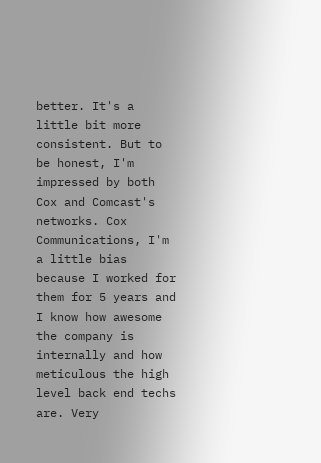better. It's a little bit more consistent. But to be honest, I'm impressed by both Cox and Comcast's networks. Cox Communications, I'm a little bias because I worked for them for 5 years and I know how awesome the company is internally and how meticulous the high level back end techs are. Very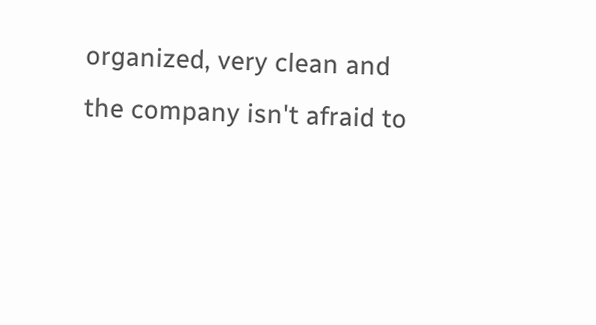organized, very clean and the company isn't afraid to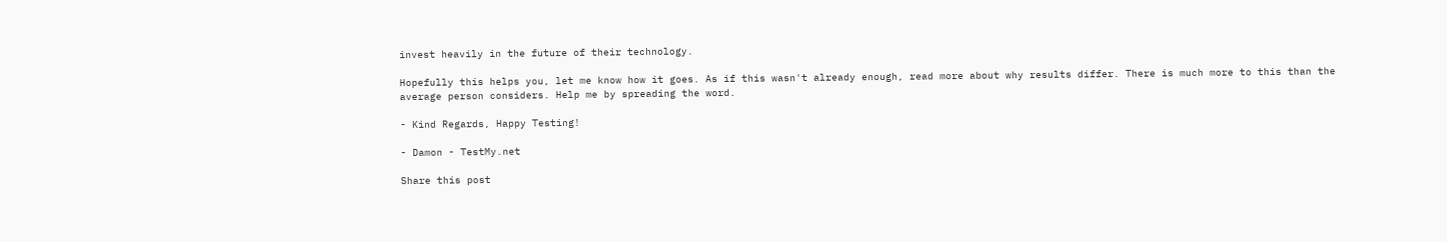invest heavily in the future of their technology.

Hopefully this helps you, let me know how it goes. As if this wasn't already enough, read more about why results differ. There is much more to this than the average person considers. Help me by spreading the word.

- Kind Regards, Happy Testing!

- Damon - TestMy.net

Share this post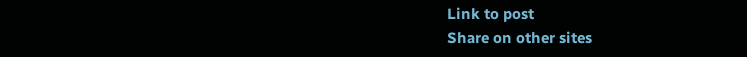Link to post
Share on other sites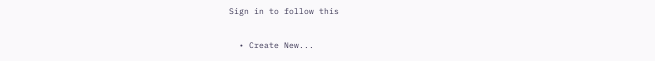Sign in to follow this

  • Create New...